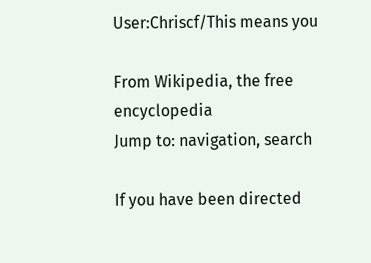User:Chriscf/This means you

From Wikipedia, the free encyclopedia
Jump to: navigation, search

If you have been directed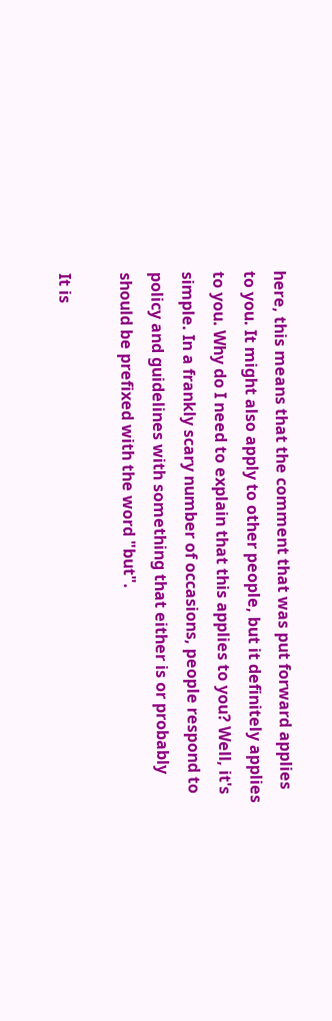here, this means that the comment that was put forward applies to you. It might also apply to other people, but it definitely applies to you. Why do I need to explain that this applies to you? Well, it's simple. In a frankly scary number of occasions, people respond to policy and guidelines with something that either is or probably should be prefixed with the word "but".

It is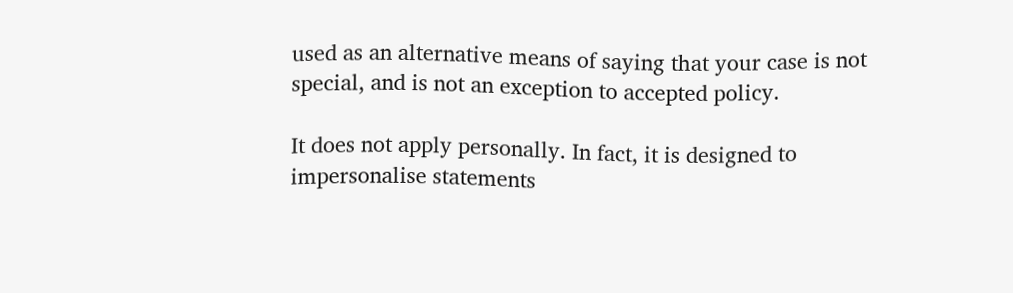used as an alternative means of saying that your case is not special, and is not an exception to accepted policy.

It does not apply personally. In fact, it is designed to impersonalise statements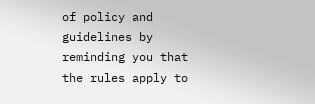of policy and guidelines by reminding you that the rules apply to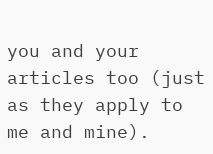you and your articles too (just as they apply to me and mine).